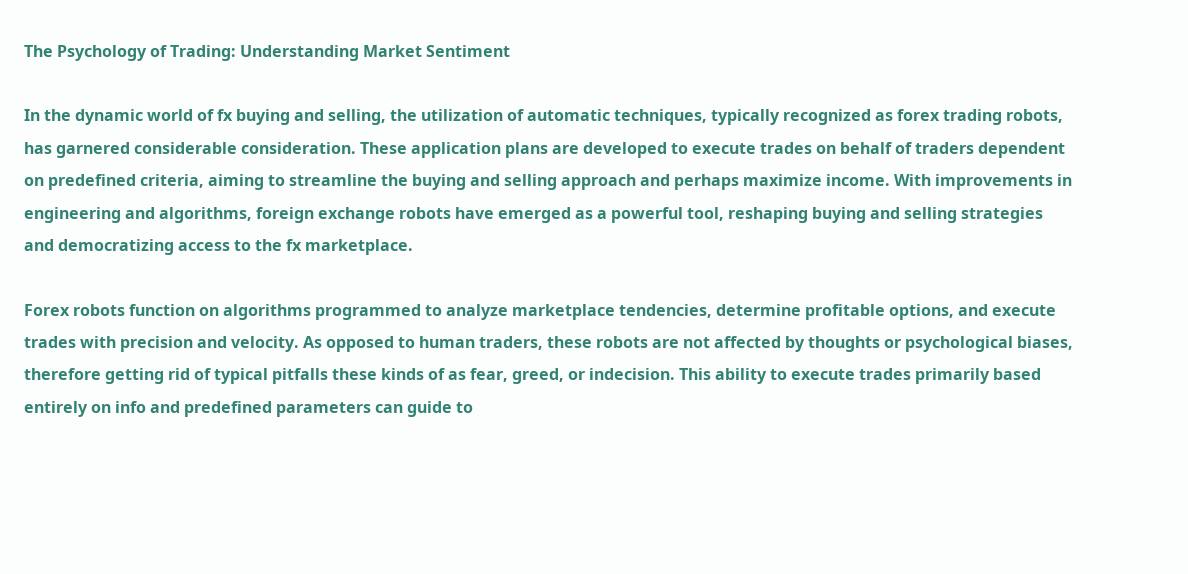The Psychology of Trading: Understanding Market Sentiment

In the dynamic world of fx buying and selling, the utilization of automatic techniques, typically recognized as forex trading robots, has garnered considerable consideration. These application plans are developed to execute trades on behalf of traders dependent on predefined criteria, aiming to streamline the buying and selling approach and perhaps maximize income. With improvements in engineering and algorithms, foreign exchange robots have emerged as a powerful tool, reshaping buying and selling strategies and democratizing access to the fx marketplace.

Forex robots function on algorithms programmed to analyze marketplace tendencies, determine profitable options, and execute trades with precision and velocity. As opposed to human traders, these robots are not affected by thoughts or psychological biases, therefore getting rid of typical pitfalls these kinds of as fear, greed, or indecision. This ability to execute trades primarily based entirely on info and predefined parameters can guide to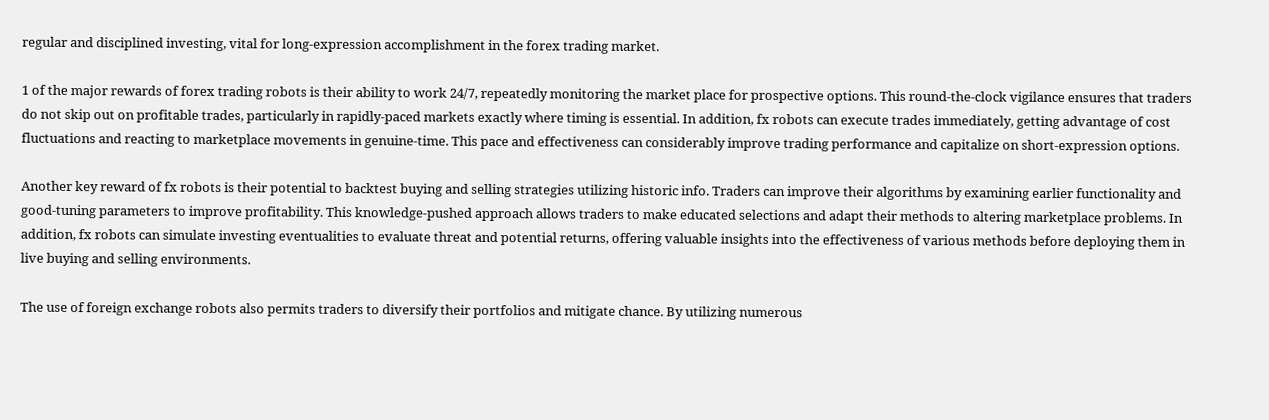regular and disciplined investing, vital for long-expression accomplishment in the forex trading market.

1 of the major rewards of forex trading robots is their ability to work 24/7, repeatedly monitoring the market place for prospective options. This round-the-clock vigilance ensures that traders do not skip out on profitable trades, particularly in rapidly-paced markets exactly where timing is essential. In addition, fx robots can execute trades immediately, getting advantage of cost fluctuations and reacting to marketplace movements in genuine-time. This pace and effectiveness can considerably improve trading performance and capitalize on short-expression options.

Another key reward of fx robots is their potential to backtest buying and selling strategies utilizing historic info. Traders can improve their algorithms by examining earlier functionality and good-tuning parameters to improve profitability. This knowledge-pushed approach allows traders to make educated selections and adapt their methods to altering marketplace problems. In addition, fx robots can simulate investing eventualities to evaluate threat and potential returns, offering valuable insights into the effectiveness of various methods before deploying them in live buying and selling environments.

The use of foreign exchange robots also permits traders to diversify their portfolios and mitigate chance. By utilizing numerous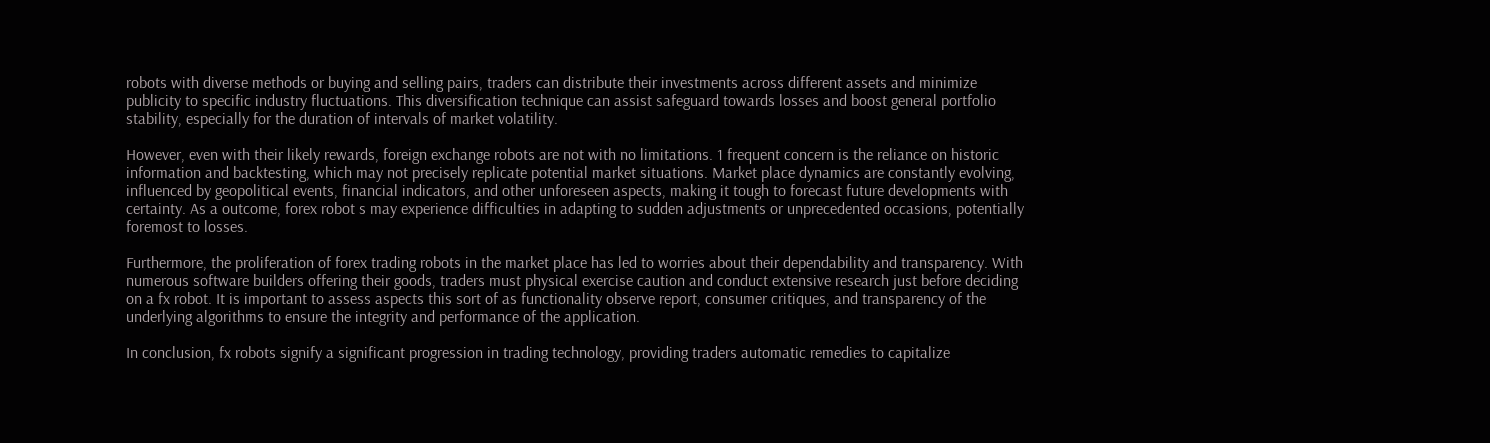robots with diverse methods or buying and selling pairs, traders can distribute their investments across different assets and minimize publicity to specific industry fluctuations. This diversification technique can assist safeguard towards losses and boost general portfolio stability, especially for the duration of intervals of market volatility.

However, even with their likely rewards, foreign exchange robots are not with no limitations. 1 frequent concern is the reliance on historic information and backtesting, which may not precisely replicate potential market situations. Market place dynamics are constantly evolving, influenced by geopolitical events, financial indicators, and other unforeseen aspects, making it tough to forecast future developments with certainty. As a outcome, forex robot s may experience difficulties in adapting to sudden adjustments or unprecedented occasions, potentially foremost to losses.

Furthermore, the proliferation of forex trading robots in the market place has led to worries about their dependability and transparency. With numerous software builders offering their goods, traders must physical exercise caution and conduct extensive research just before deciding on a fx robot. It is important to assess aspects this sort of as functionality observe report, consumer critiques, and transparency of the underlying algorithms to ensure the integrity and performance of the application.

In conclusion, fx robots signify a significant progression in trading technology, providing traders automatic remedies to capitalize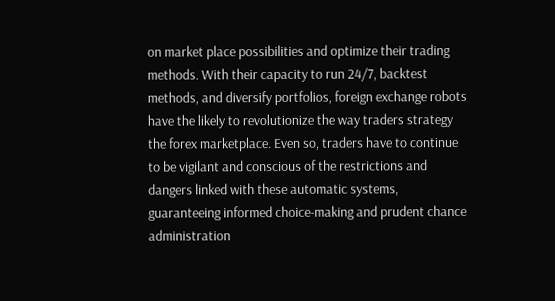on market place possibilities and optimize their trading methods. With their capacity to run 24/7, backtest methods, and diversify portfolios, foreign exchange robots have the likely to revolutionize the way traders strategy the forex marketplace. Even so, traders have to continue to be vigilant and conscious of the restrictions and dangers linked with these automatic systems, guaranteeing informed choice-making and prudent chance administration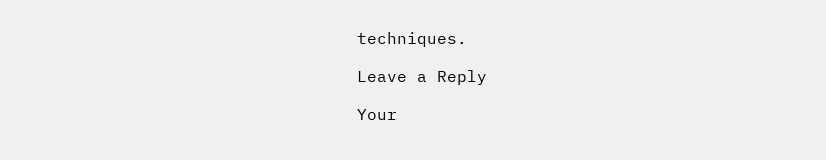techniques.

Leave a Reply

Your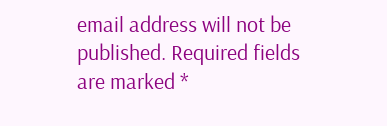email address will not be published. Required fields are marked *